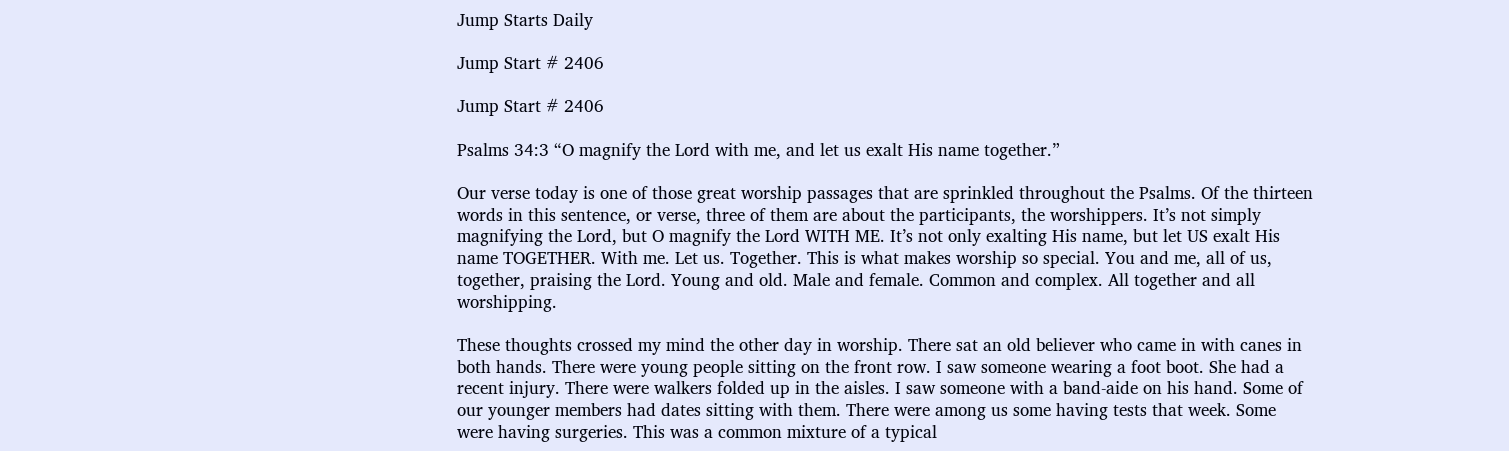Jump Starts Daily

Jump Start # 2406

Jump Start # 2406

Psalms 34:3 “O magnify the Lord with me, and let us exalt His name together.”

Our verse today is one of those great worship passages that are sprinkled throughout the Psalms. Of the thirteen words in this sentence, or verse, three of them are about the participants, the worshippers. It’s not simply magnifying the Lord, but O magnify the Lord WITH ME. It’s not only exalting His name, but let US exalt His name TOGETHER. With me. Let us. Together. This is what makes worship so special. You and me, all of us, together, praising the Lord. Young and old. Male and female. Common and complex. All together and all worshipping.

These thoughts crossed my mind the other day in worship. There sat an old believer who came in with canes in both hands. There were young people sitting on the front row. I saw someone wearing a foot boot. She had a recent injury. There were walkers folded up in the aisles. I saw someone with a band-aide on his hand. Some of our younger members had dates sitting with them. There were among us some having tests that week. Some were having surgeries. This was a common mixture of a typical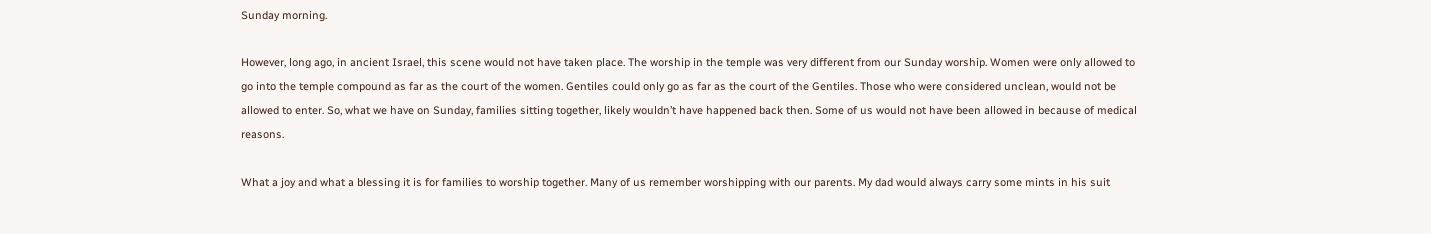Sunday morning.

However, long ago, in ancient Israel, this scene would not have taken place. The worship in the temple was very different from our Sunday worship. Women were only allowed to go into the temple compound as far as the court of the women. Gentiles could only go as far as the court of the Gentiles. Those who were considered unclean, would not be allowed to enter. So, what we have on Sunday, families sitting together, likely wouldn’t have happened back then. Some of us would not have been allowed in because of medical reasons.

What a joy and what a blessing it is for families to worship together. Many of us remember worshipping with our parents. My dad would always carry some mints in his suit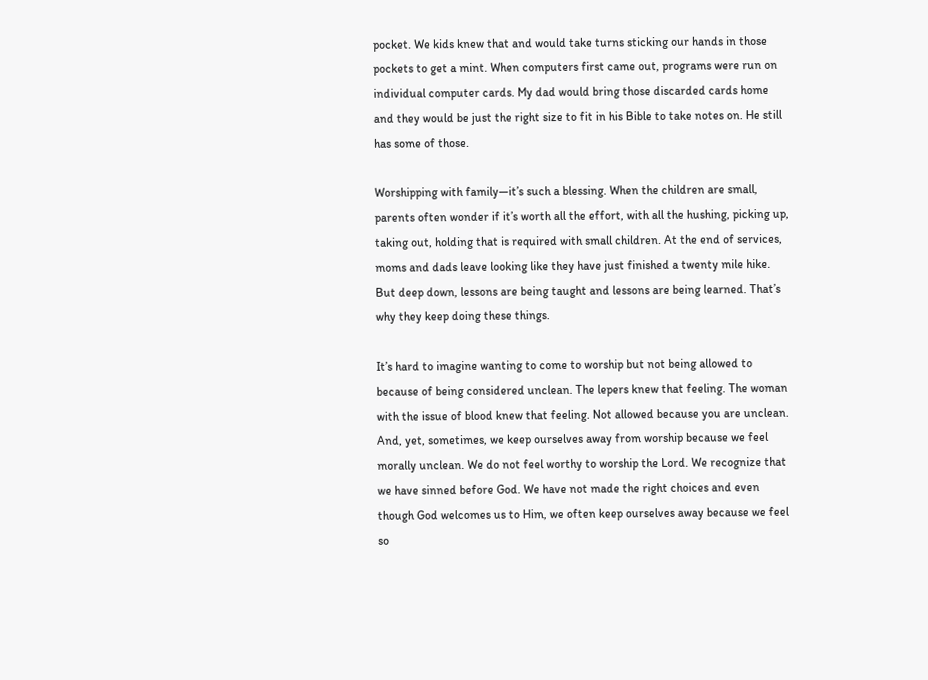pocket. We kids knew that and would take turns sticking our hands in those pockets to get a mint. When computers first came out, programs were run on individual computer cards. My dad would bring those discarded cards home and they would be just the right size to fit in his Bible to take notes on. He still has some of those.

Worshipping with family—it’s such a blessing. When the children are small, parents often wonder if it’s worth all the effort, with all the hushing, picking up, taking out, holding that is required with small children. At the end of services, moms and dads leave looking like they have just finished a twenty mile hike. But deep down, lessons are being taught and lessons are being learned. That’s why they keep doing these things.

It’s hard to imagine wanting to come to worship but not being allowed to because of being considered unclean. The lepers knew that feeling. The woman with the issue of blood knew that feeling. Not allowed because you are unclean. And, yet, sometimes, we keep ourselves away from worship because we feel morally unclean. We do not feel worthy to worship the Lord. We recognize that we have sinned before God. We have not made the right choices and even though God welcomes us to Him, we often keep ourselves away because we feel so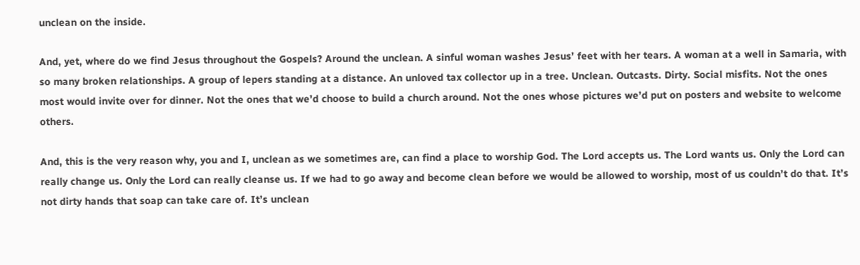unclean on the inside.

And, yet, where do we find Jesus throughout the Gospels? Around the unclean. A sinful woman washes Jesus’ feet with her tears. A woman at a well in Samaria, with so many broken relationships. A group of lepers standing at a distance. An unloved tax collector up in a tree. Unclean. Outcasts. Dirty. Social misfits. Not the ones most would invite over for dinner. Not the ones that we’d choose to build a church around. Not the ones whose pictures we’d put on posters and website to welcome others.

And, this is the very reason why, you and I, unclean as we sometimes are, can find a place to worship God. The Lord accepts us. The Lord wants us. Only the Lord can really change us. Only the Lord can really cleanse us. If we had to go away and become clean before we would be allowed to worship, most of us couldn’t do that. It’s not dirty hands that soap can take care of. It’s unclean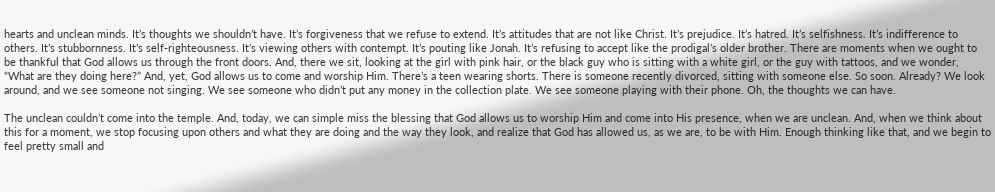hearts and unclean minds. It’s thoughts we shouldn’t have. It’s forgiveness that we refuse to extend. It’s attitudes that are not like Christ. It’s prejudice. It’s hatred. It’s selfishness. It’s indifference to others. It’s stubbornness. It’s self-righteousness. It’s viewing others with contempt. It’s pouting like Jonah. It’s refusing to accept like the prodigal’s older brother. There are moments when we ought to be thankful that God allows us through the front doors. And, there we sit, looking at the girl with pink hair, or the black guy who is sitting with a white girl, or the guy with tattoos, and we wonder, “What are they doing here?” And, yet, God allows us to come and worship Him. There’s a teen wearing shorts. There is someone recently divorced, sitting with someone else. So soon. Already? We look around, and we see someone not singing. We see someone who didn’t put any money in the collection plate. We see someone playing with their phone. Oh, the thoughts we can have.

The unclean couldn’t come into the temple. And, today, we can simple miss the blessing that God allows us to worship Him and come into His presence, when we are unclean. And, when we think about this for a moment, we stop focusing upon others and what they are doing and the way they look, and realize that God has allowed us, as we are, to be with Him. Enough thinking like that, and we begin to feel pretty small and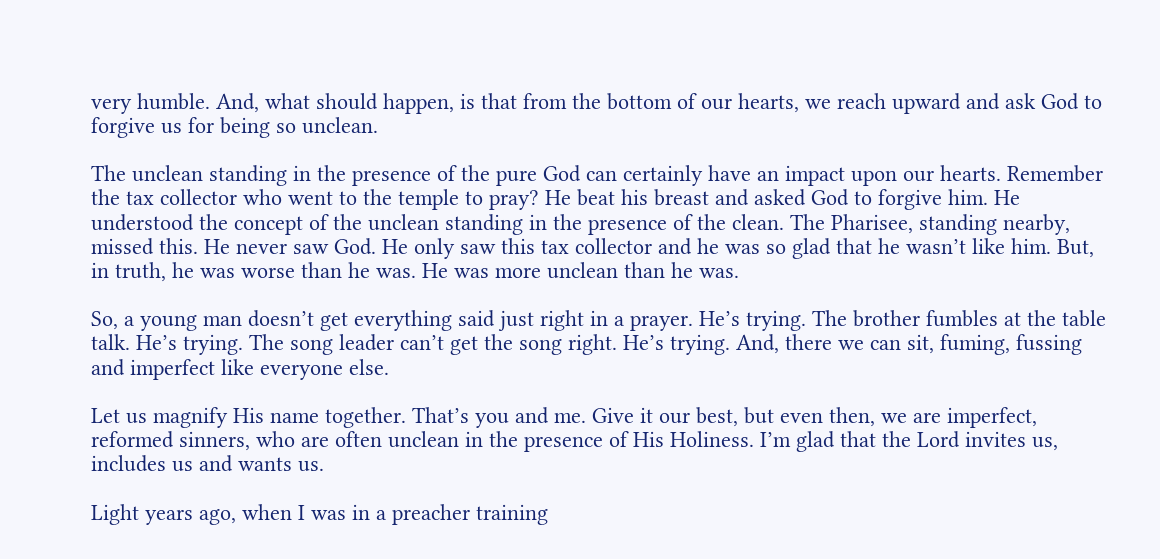very humble. And, what should happen, is that from the bottom of our hearts, we reach upward and ask God to forgive us for being so unclean.

The unclean standing in the presence of the pure God can certainly have an impact upon our hearts. Remember the tax collector who went to the temple to pray? He beat his breast and asked God to forgive him. He understood the concept of the unclean standing in the presence of the clean. The Pharisee, standing nearby, missed this. He never saw God. He only saw this tax collector and he was so glad that he wasn’t like him. But, in truth, he was worse than he was. He was more unclean than he was.

So, a young man doesn’t get everything said just right in a prayer. He’s trying. The brother fumbles at the table talk. He’s trying. The song leader can’t get the song right. He’s trying. And, there we can sit, fuming, fussing and imperfect like everyone else.

Let us magnify His name together. That’s you and me. Give it our best, but even then, we are imperfect, reformed sinners, who are often unclean in the presence of His Holiness. I’m glad that the Lord invites us, includes us and wants us.

Light years ago, when I was in a preacher training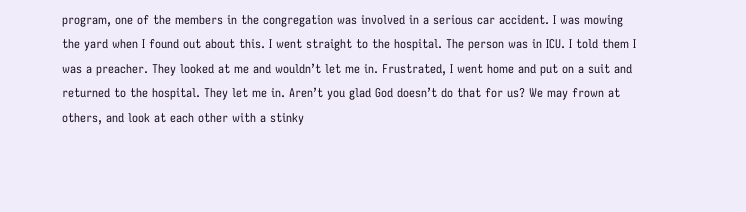program, one of the members in the congregation was involved in a serious car accident. I was mowing the yard when I found out about this. I went straight to the hospital. The person was in ICU. I told them I was a preacher. They looked at me and wouldn’t let me in. Frustrated, I went home and put on a suit and returned to the hospital. They let me in. Aren’t you glad God doesn’t do that for us? We may frown at others, and look at each other with a stinky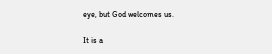eye, but God welcomes us.

It is a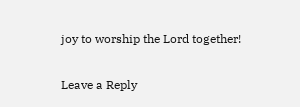joy to worship the Lord together!


Leave a Reply